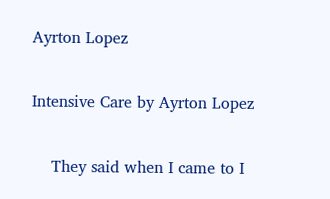Ayrton Lopez

Intensive Care by Ayrton Lopez

    They said when I came to I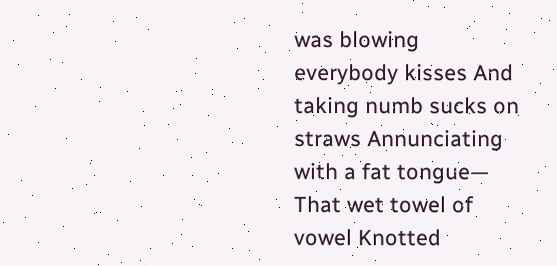was blowing everybody kisses And taking numb sucks on straws Annunciating with a fat tongue— That wet towel of vowel Knotted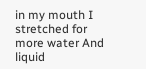in my mouth I stretched for more water And liquid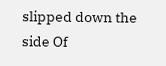slipped down the side Of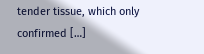tender tissue, which only confirmed […]